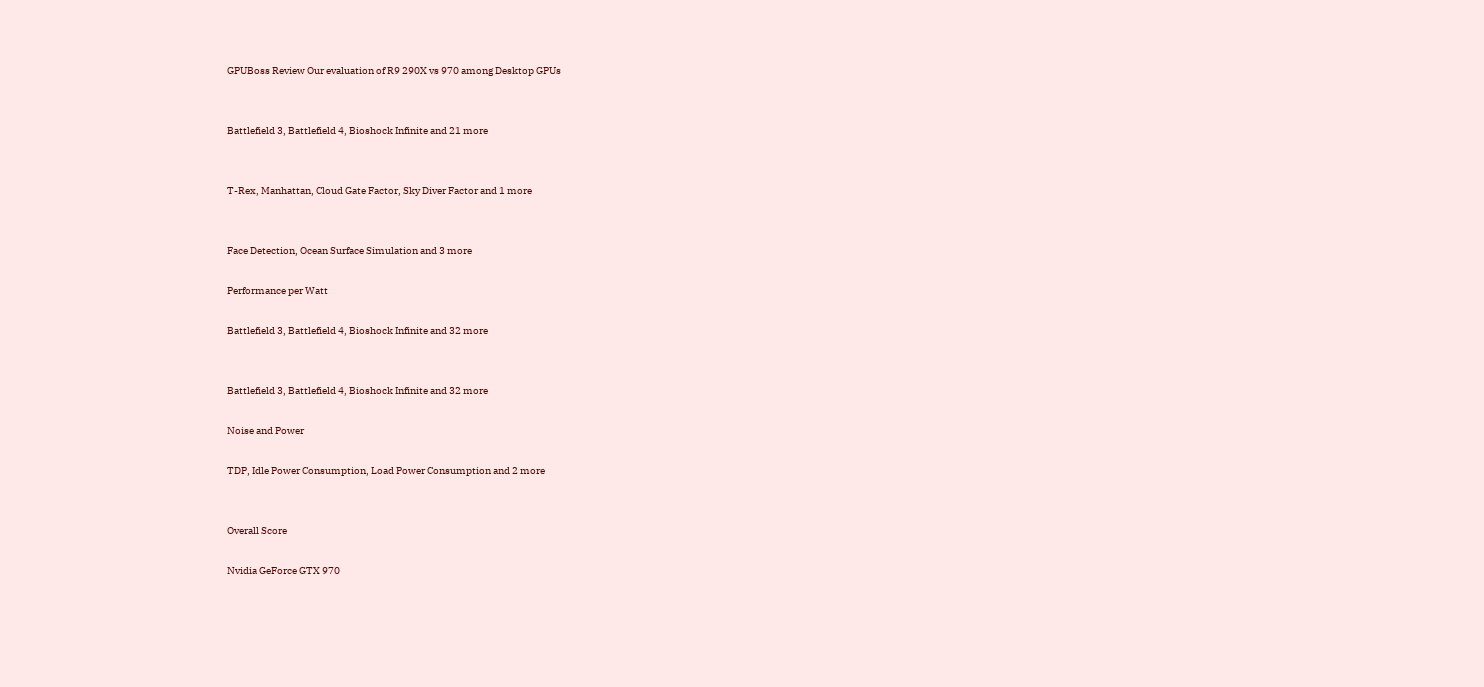GPUBoss Review Our evaluation of R9 290X vs 970 among Desktop GPUs


Battlefield 3, Battlefield 4, Bioshock Infinite and 21 more


T-Rex, Manhattan, Cloud Gate Factor, Sky Diver Factor and 1 more


Face Detection, Ocean Surface Simulation and 3 more

Performance per Watt

Battlefield 3, Battlefield 4, Bioshock Infinite and 32 more


Battlefield 3, Battlefield 4, Bioshock Infinite and 32 more

Noise and Power

TDP, Idle Power Consumption, Load Power Consumption and 2 more


Overall Score

Nvidia GeForce GTX 970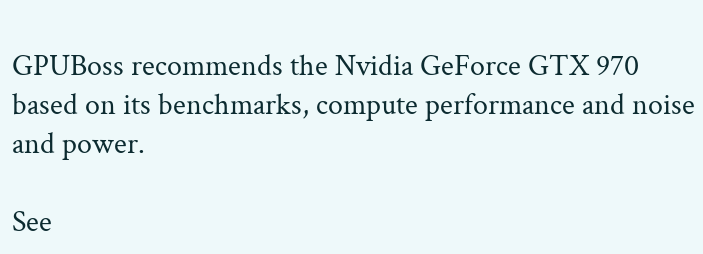GPUBoss recommends the Nvidia GeForce GTX 970  based on its benchmarks, compute performance and noise and power.

See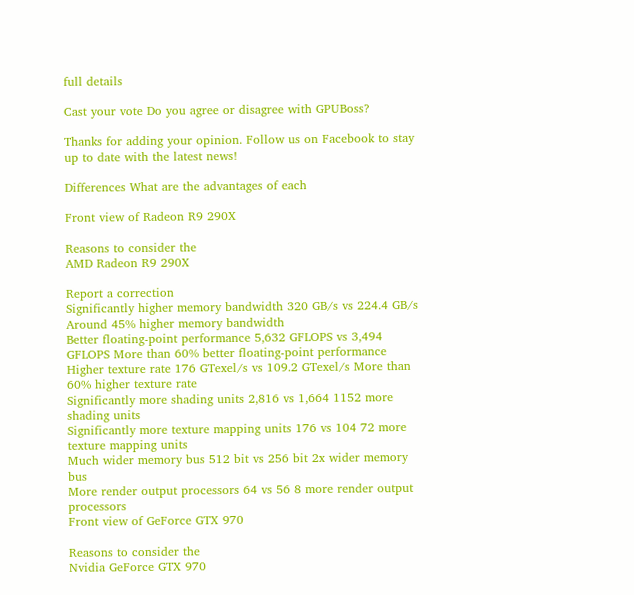full details

Cast your vote Do you agree or disagree with GPUBoss?

Thanks for adding your opinion. Follow us on Facebook to stay up to date with the latest news!

Differences What are the advantages of each

Front view of Radeon R9 290X

Reasons to consider the
AMD Radeon R9 290X

Report a correction
Significantly higher memory bandwidth 320 GB/s vs 224.4 GB/s Around 45% higher memory bandwidth
Better floating-point performance 5,632 GFLOPS vs 3,494 GFLOPS More than 60% better floating-point performance
Higher texture rate 176 GTexel/s vs 109.2 GTexel/s More than 60% higher texture rate
Significantly more shading units 2,816 vs 1,664 1152 more shading units
Significantly more texture mapping units 176 vs 104 72 more texture mapping units
Much wider memory bus 512 bit vs 256 bit 2x wider memory bus
More render output processors 64 vs 56 8 more render output processors
Front view of GeForce GTX 970

Reasons to consider the
Nvidia GeForce GTX 970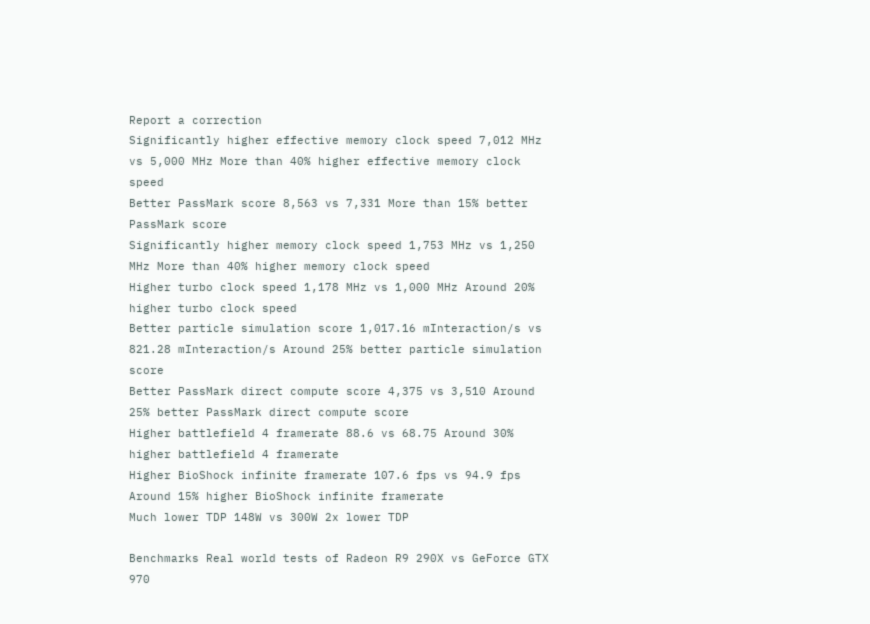Report a correction
Significantly higher effective memory clock speed 7,012 MHz vs 5,000 MHz More than 40% higher effective memory clock speed
Better PassMark score 8,563 vs 7,331 More than 15% better PassMark score
Significantly higher memory clock speed 1,753 MHz vs 1,250 MHz More than 40% higher memory clock speed
Higher turbo clock speed 1,178 MHz vs 1,000 MHz Around 20% higher turbo clock speed
Better particle simulation score 1,017.16 mInteraction/s vs 821.28 mInteraction/s Around 25% better particle simulation score
Better PassMark direct compute score 4,375 vs 3,510 Around 25% better PassMark direct compute score
Higher battlefield 4 framerate 88.6 vs 68.75 Around 30% higher battlefield 4 framerate
Higher BioShock infinite framerate 107.6 fps vs 94.9 fps Around 15% higher BioShock infinite framerate
Much lower TDP 148W vs 300W 2x lower TDP

Benchmarks Real world tests of Radeon R9 290X vs GeForce GTX 970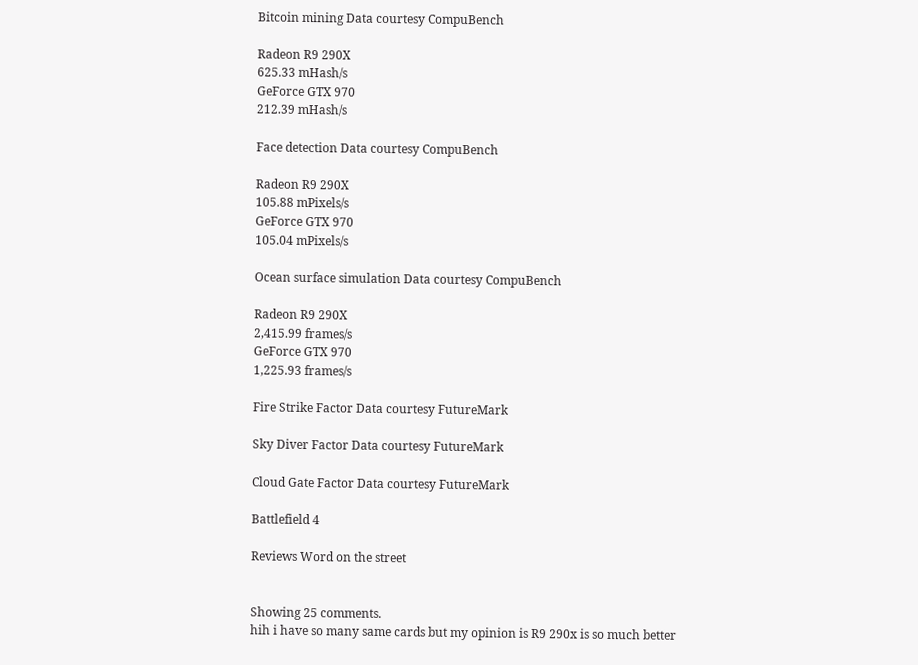Bitcoin mining Data courtesy CompuBench

Radeon R9 290X
625.33 mHash/s
GeForce GTX 970
212.39 mHash/s

Face detection Data courtesy CompuBench

Radeon R9 290X
105.88 mPixels/s
GeForce GTX 970
105.04 mPixels/s

Ocean surface simulation Data courtesy CompuBench

Radeon R9 290X
2,415.99 frames/s
GeForce GTX 970
1,225.93 frames/s

Fire Strike Factor Data courtesy FutureMark

Sky Diver Factor Data courtesy FutureMark

Cloud Gate Factor Data courtesy FutureMark

Battlefield 4

Reviews Word on the street


Showing 25 comments.
hih i have so many same cards but my opinion is R9 290x is so much better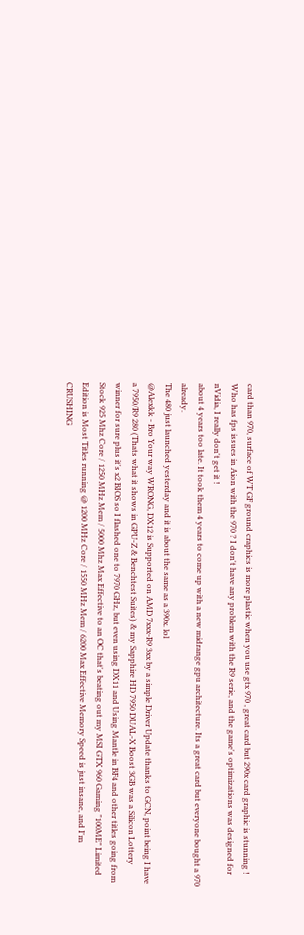card than 970, surface of WT GF ground craphics is more plastic when you use gtx 970 , great card but 290x card graphic is stunning !
Who has fps issues in Aion with the 970 ? I don't have any problem with the R9 serie, and the game's optimizations was designed for nVidia, I really don't get it !
about 4 years too late. It took them 4 years to come up with a new midrange gpu architecture. Its a great card but everyone bought a 970 already.
The 480 just launched yesterday and it is about the same as a 390x. lol
@Alexkk - Bro Your way WRONG, DX12 is Supported on AMD 7xxx-R9 3xx by a simple Driver Update thanks to GCN, point being I have a 7950/R9 280 (Thats what it shows in GPU-Z & Benchtest Suites) & my Sapphire HD 7950 DUAL-X Boost 3GB was a Silicon Lottery winner for sure plus it's x2 BIOS so I flashed one to 7970 GHz, but even using DX11 and Using Mantle in BF4 and other titles going from Stock 925 Mhz Core / 1250 MHz Mem / 5000 Mhz Max Effective to an OC that's beating out my MSI GTX 960 Gaming "100ME" Limited Edition is Most Titles running @ 1200 MHz Core / 1550 MHz Mem / 6200 Max Effective Memory Speed is just insane, and I'm CRUSHING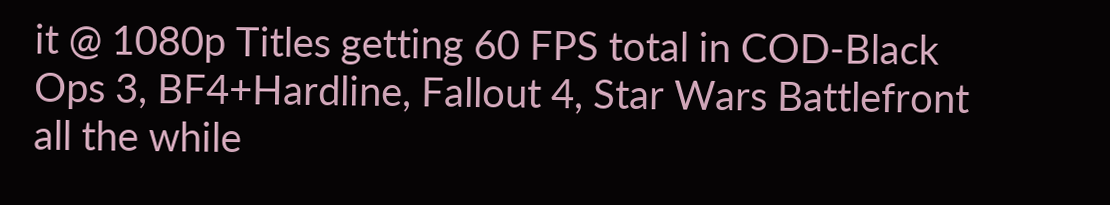it @ 1080p Titles getting 60 FPS total in COD-Black Ops 3, BF4+Hardline, Fallout 4, Star Wars Battlefront all the while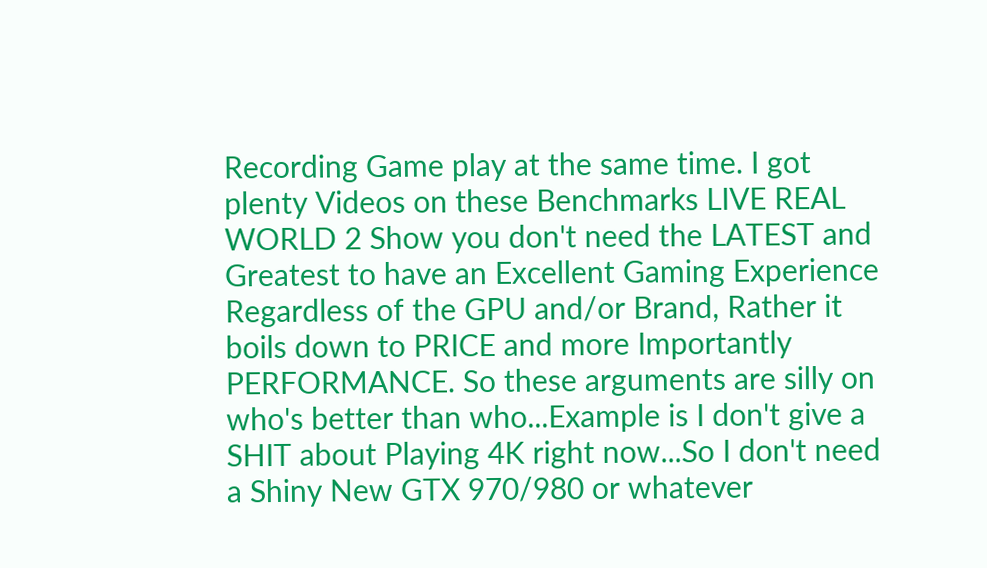Recording Game play at the same time. I got plenty Videos on these Benchmarks LIVE REAL WORLD 2 Show you don't need the LATEST and Greatest to have an Excellent Gaming Experience Regardless of the GPU and/or Brand, Rather it boils down to PRICE and more Importantly PERFORMANCE. So these arguments are silly on who's better than who...Example is I don't give a SHIT about Playing 4K right now...So I don't need a Shiny New GTX 970/980 or whatever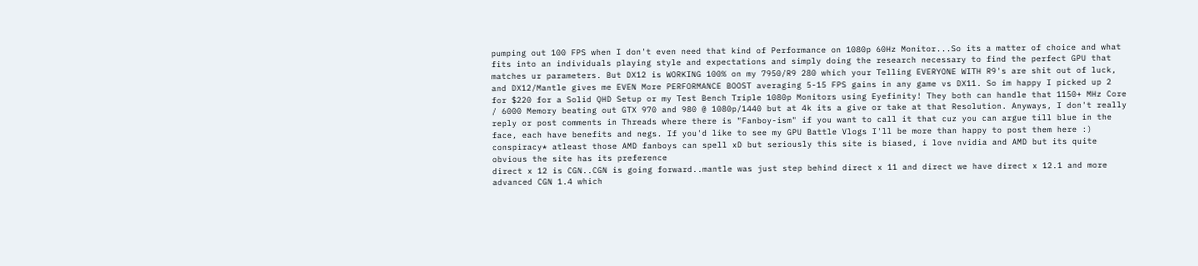pumping out 100 FPS when I don't even need that kind of Performance on 1080p 60Hz Monitor...So its a matter of choice and what fits into an individuals playing style and expectations and simply doing the research necessary to find the perfect GPU that matches ur parameters. But DX12 is WORKING 100% on my 7950/R9 280 which your Telling EVERYONE WITH R9's are shit out of luck, and DX12/Mantle gives me EVEN More PERFORMANCE BOOST averaging 5-15 FPS gains in any game vs DX11. So im happy I picked up 2 for $220 for a Solid QHD Setup or my Test Bench Triple 1080p Monitors using Eyefinity! They both can handle that 1150+ MHz Core / 6000 Memory beating out GTX 970 and 980 @ 1080p/1440 but at 4k its a give or take at that Resolution. Anyways, I don't really reply or post comments in Threads where there is "Fanboy-ism" if you want to call it that cuz you can argue till blue in the face, each have benefits and negs. If you'd like to see my GPU Battle Vlogs I'll be more than happy to post them here :)
conspiracy* atleast those AMD fanboys can spell xD but seriously this site is biased, i love nvidia and AMD but its quite obvious the site has its preference
direct x 12 is CGN..CGN is going forward..mantle was just step behind direct x 11 and direct we have direct x 12.1 and more advanced CGN 1.4 which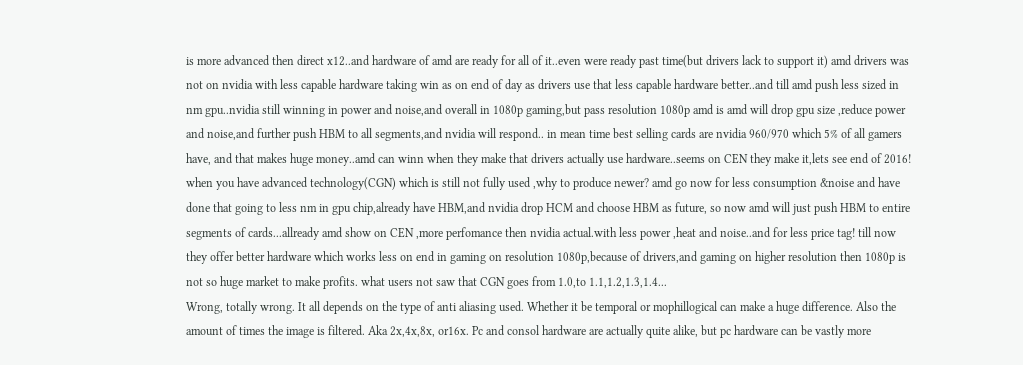is more advanced then direct x12..and hardware of amd are ready for all of it..even were ready past time(but drivers lack to support it) amd drivers was not on nvidia with less capable hardware taking win as on end of day as drivers use that less capable hardware better..and till amd push less sized in nm gpu..nvidia still winning in power and noise,and overall in 1080p gaming,but pass resolution 1080p amd is amd will drop gpu size ,reduce power and noise,and further push HBM to all segments,and nvidia will respond.. in mean time best selling cards are nvidia 960/970 which 5% of all gamers have, and that makes huge money..amd can winn when they make that drivers actually use hardware..seems on CEN they make it,lets see end of 2016!
when you have advanced technology(CGN) which is still not fully used ,why to produce newer? amd go now for less consumption &noise and have done that going to less nm in gpu chip,already have HBM,and nvidia drop HCM and choose HBM as future, so now amd will just push HBM to entire segments of cards...allready amd show on CEN ,more perfomance then nvidia actual.with less power ,heat and noise..and for less price tag! till now they offer better hardware which works less on end in gaming on resolution 1080p,because of drivers,and gaming on higher resolution then 1080p is not so huge market to make profits. what users not saw that CGN goes from 1.0,to 1.1,1.2,1.3,1.4...
Wrong, totally wrong. It all depends on the type of anti aliasing used. Whether it be temporal or mophillogical can make a huge difference. Also the amount of times the image is filtered. Aka 2x,4x,8x, or16x. Pc and consol hardware are actually quite alike, but pc hardware can be vastly more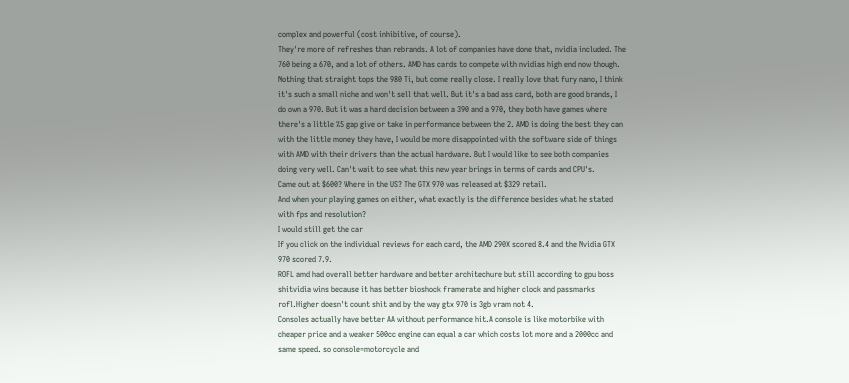complex and powerful (cost inhibitive, of course).
They're more of refreshes than rebrands. A lot of companies have done that, nvidia included. The 760 being a 670, and a lot of others. AMD has cards to compete with nvidias high end now though. Nothing that straight tops the 980 Ti, but come really close. I really love that fury nano, I think it's such a small niche and won't sell that well. But it's a bad ass card, both are good brands, I do own a 970. But it was a hard decision between a 390 and a 970, they both have games where there's a little %5 gap give or take in performance between the 2. AMD is doing the best they can with the little money they have, I would be more disappointed with the software side of things with AMD with their drivers than the actual hardware. But I would like to see both companies doing very well. Can't wait to see what this new year brings in terms of cards and CPU's.
Came out at $600? Where in the US? The GTX 970 was released at $329 retail.
And when your playing games on either, what exactly is the difference besides what he stated with fps and resolution?
I would still get the car
If you click on the individual reviews for each card, the AMD 290X scored 8.4 and the Nvidia GTX 970 scored 7.9.
ROFL amd had overall better hardware and better architechure but still according to gpu boss shitvidia wins because it has better bioshock framerate and higher clock and passmarks rofl.Higher doesn't count shit and by the way gtx 970 is 3gb vram not 4.
Consoles actually have better AA without performance hit.A console is like motorbike with cheaper price and a weaker 500cc engine can equal a car which costs lot more and a 2000cc and same speed. so console=motorcycle and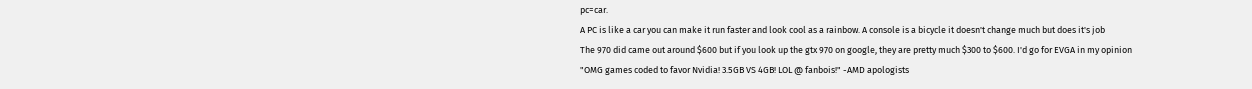pc=car.
A PC is like a car you can make it run faster and look cool as a rainbow. A console is a bicycle it doesn't change much but does it's job
The 970 did came out around $600 but if you look up the gtx 970 on google, they are pretty much $300 to $600. I'd go for EVGA in my opinion
"OMG games coded to favor Nvidia! 3.5GB VS 4GB! LOL @ fanbois!" -AMD apologists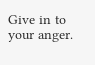Give in to your anger.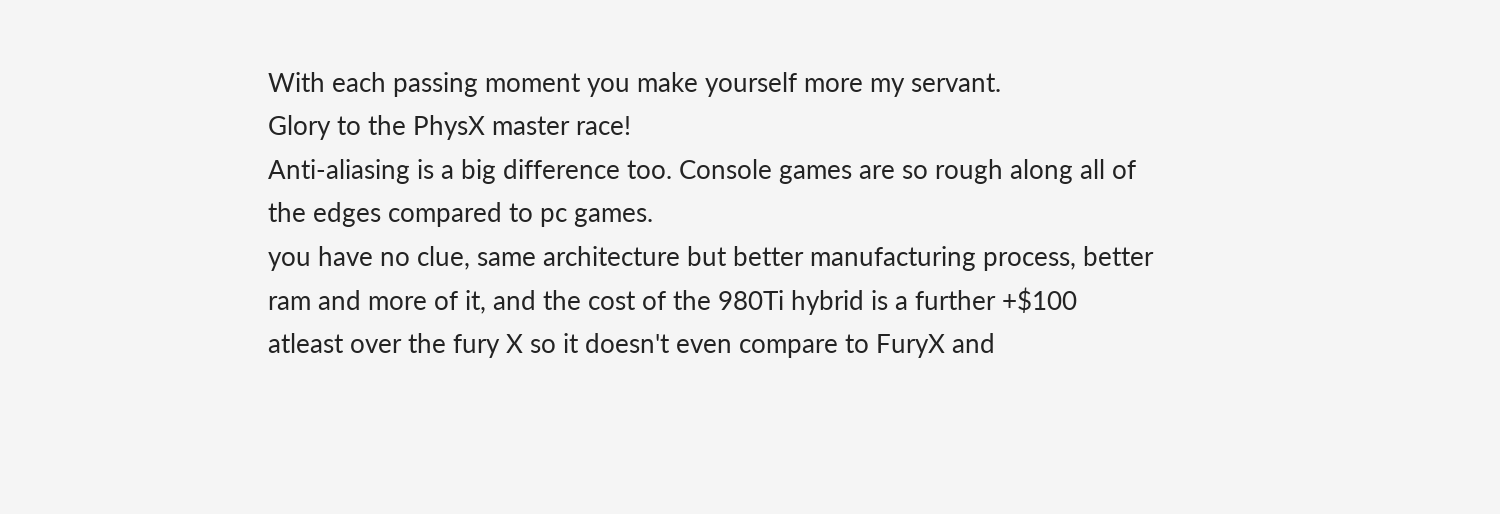With each passing moment you make yourself more my servant.
Glory to the PhysX master race!
Anti-aliasing is a big difference too. Console games are so rough along all of the edges compared to pc games.
you have no clue, same architecture but better manufacturing process, better ram and more of it, and the cost of the 980Ti hybrid is a further +$100 atleast over the fury X so it doesn't even compare to FuryX and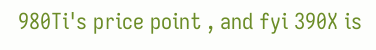980Ti's price point , and fyi 390X is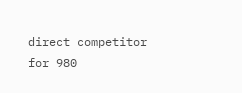direct competitor for 980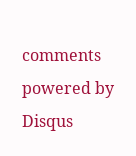comments powered by Disqus